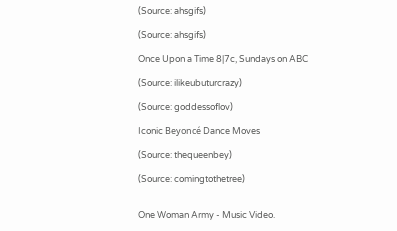(Source: ahsgifs)

(Source: ahsgifs)

Once Upon a Time 8|7c, Sundays on ABC

(Source: ilikeubuturcrazy)

(Source: goddessoflov)

Iconic Beyoncé Dance Moves

(Source: thequeenbey)

(Source: comingtothetree)


One Woman Army - Music Video.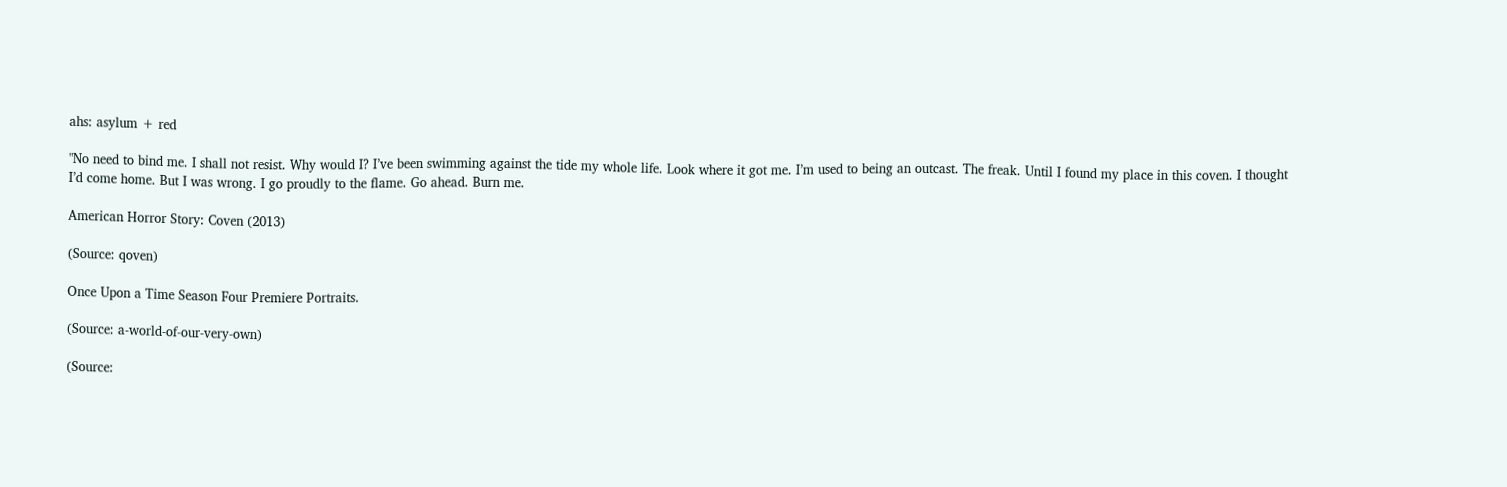ahs: asylum + red

"No need to bind me. I shall not resist. Why would I? I’ve been swimming against the tide my whole life. Look where it got me. I’m used to being an outcast. The freak. Until I found my place in this coven. I thought I’d come home. But I was wrong. I go proudly to the flame. Go ahead. Burn me.

American Horror Story: Coven (2013)

(Source: qoven)

Once Upon a Time Season Four Premiere Portraits.

(Source: a-world-of-our-very-own)

(Source: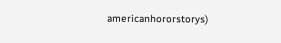americanhororstorys)